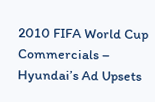2010 FIFA World Cup Commercials – Hyundai’s Ad Upsets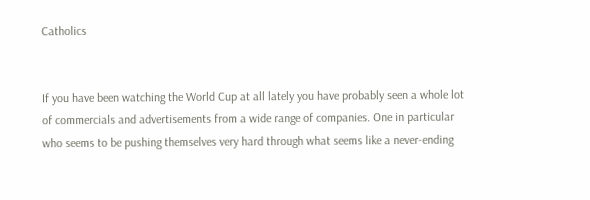Catholics


If you have been watching the World Cup at all lately you have probably seen a whole lot of commercials and advertisements from a wide range of companies. One in particular who seems to be pushing themselves very hard through what seems like a never-ending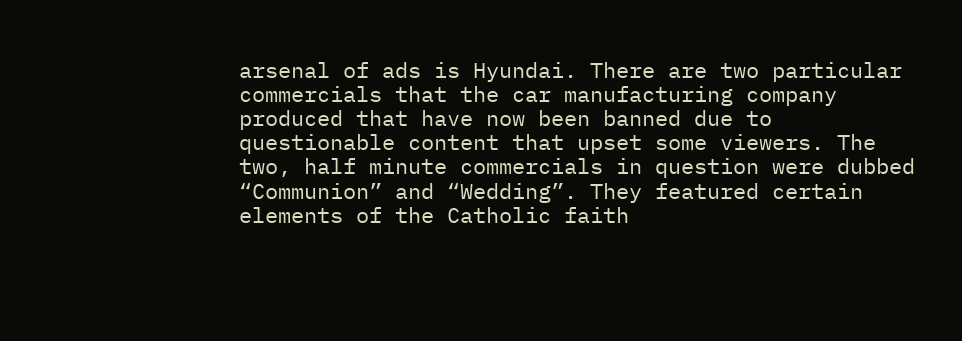arsenal of ads is Hyundai. There are two particular commercials that the car manufacturing company produced that have now been banned due to questionable content that upset some viewers. The two, half minute commercials in question were dubbed “Communion” and “Wedding”. They featured certain elements of the Catholic faith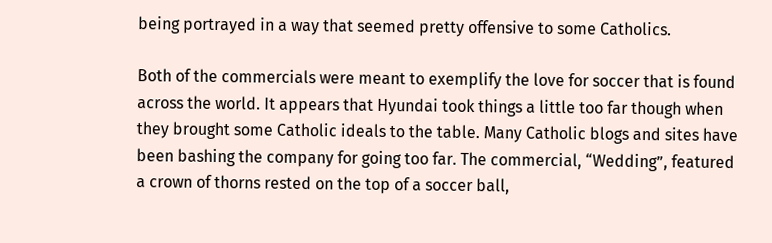being portrayed in a way that seemed pretty offensive to some Catholics.

Both of the commercials were meant to exemplify the love for soccer that is found across the world. It appears that Hyundai took things a little too far though when they brought some Catholic ideals to the table. Many Catholic blogs and sites have been bashing the company for going too far. The commercial, “Wedding”, featured a crown of thorns rested on the top of a soccer ball,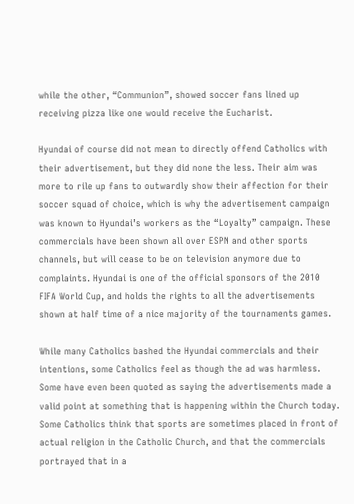while the other, “Communion”, showed soccer fans lined up receiving pizza like one would receive the Eucharist.

Hyundai of course did not mean to directly offend Catholics with their advertisement, but they did none the less. Their aim was more to rile up fans to outwardly show their affection for their soccer squad of choice, which is why the advertisement campaign was known to Hyundai’s workers as the “Loyalty” campaign. These commercials have been shown all over ESPN and other sports channels, but will cease to be on television anymore due to complaints. Hyundai is one of the official sponsors of the 2010 FIFA World Cup, and holds the rights to all the advertisements shown at half time of a nice majority of the tournaments games.

While many Catholics bashed the Hyundai commercials and their intentions, some Catholics feel as though the ad was harmless. Some have even been quoted as saying the advertisements made a valid point at something that is happening within the Church today. Some Catholics think that sports are sometimes placed in front of actual religion in the Catholic Church, and that the commercials portrayed that in a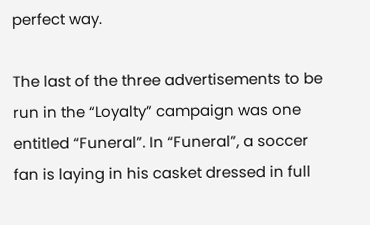perfect way.

The last of the three advertisements to be run in the “Loyalty” campaign was one entitled “Funeral”. In “Funeral”, a soccer fan is laying in his casket dressed in full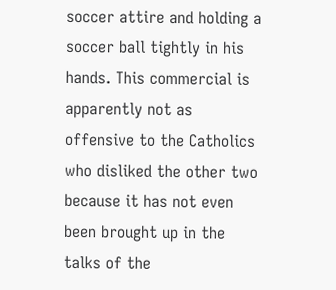soccer attire and holding a soccer ball tightly in his hands. This commercial is apparently not as offensive to the Catholics who disliked the other two because it has not even been brought up in the talks of the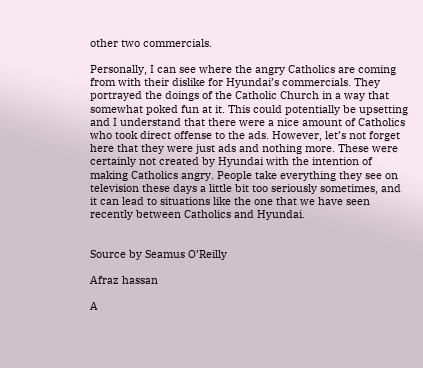other two commercials.

Personally, I can see where the angry Catholics are coming from with their dislike for Hyundai’s commercials. They portrayed the doings of the Catholic Church in a way that somewhat poked fun at it. This could potentially be upsetting and I understand that there were a nice amount of Catholics who took direct offense to the ads. However, let’s not forget here that they were just ads and nothing more. These were certainly not created by Hyundai with the intention of making Catholics angry. People take everything they see on television these days a little bit too seriously sometimes, and it can lead to situations like the one that we have seen recently between Catholics and Hyundai.


Source by Seamus O’Reilly

Afraz hassan

A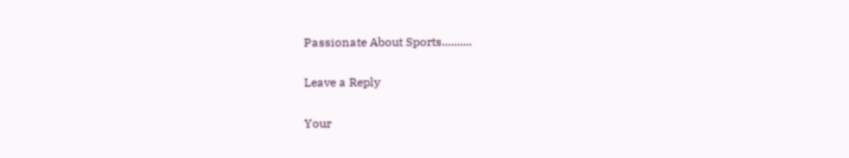Passionate About Sports..........

Leave a Reply

Your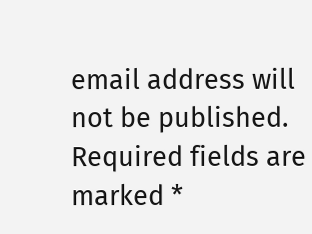email address will not be published. Required fields are marked *